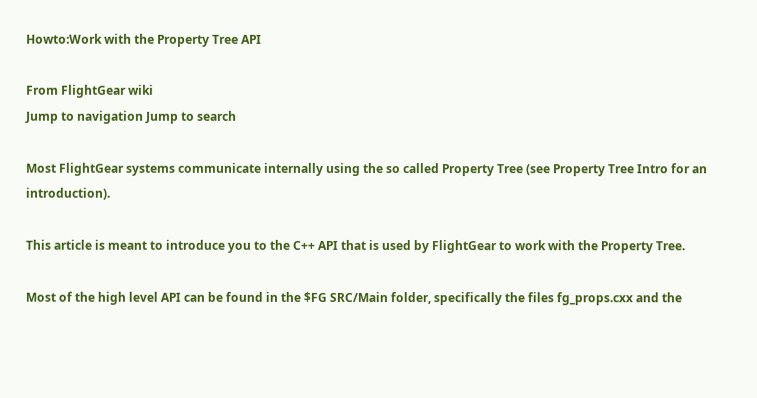Howto:Work with the Property Tree API

From FlightGear wiki
Jump to navigation Jump to search

Most FlightGear systems communicate internally using the so called Property Tree (see Property Tree Intro for an introduction).

This article is meant to introduce you to the C++ API that is used by FlightGear to work with the Property Tree.

Most of the high level API can be found in the $FG SRC/Main folder, specifically the files fg_props.cxx and the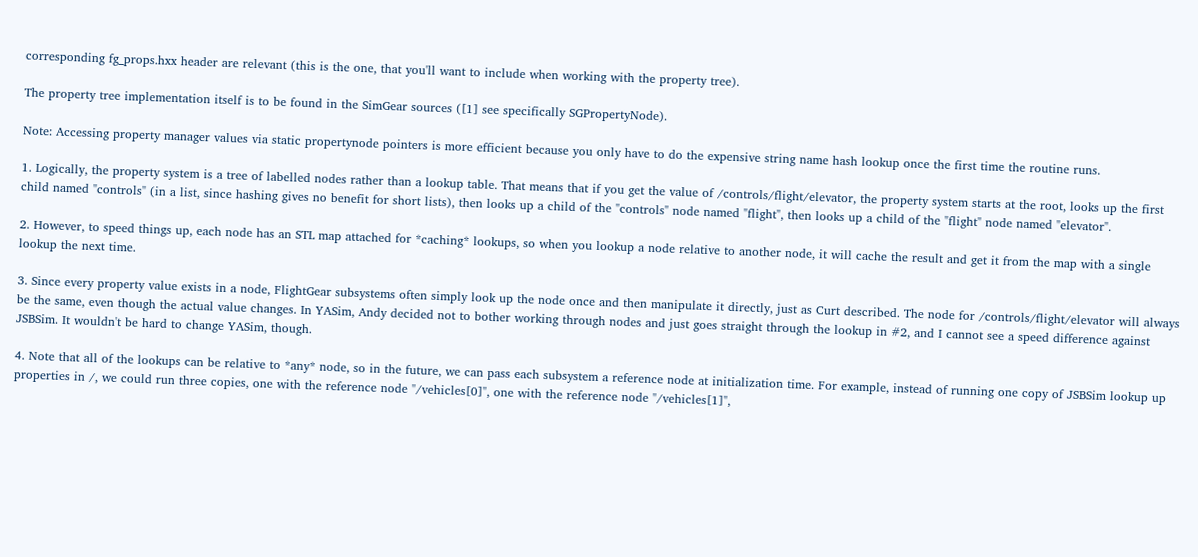corresponding fg_props.hxx header are relevant (this is the one, that you'll want to include when working with the property tree).

The property tree implementation itself is to be found in the SimGear sources ([1] see specifically SGPropertyNode).

Note: Accessing property manager values via static propertynode pointers is more efficient because you only have to do the expensive string name hash lookup once the first time the routine runs.

1. Logically, the property system is a tree of labelled nodes rather than a lookup table. That means that if you get the value of /controls/flight/elevator, the property system starts at the root, looks up the first child named "controls" (in a list, since hashing gives no benefit for short lists), then looks up a child of the "controls" node named "flight", then looks up a child of the "flight" node named "elevator".

2. However, to speed things up, each node has an STL map attached for *caching* lookups, so when you lookup a node relative to another node, it will cache the result and get it from the map with a single lookup the next time.

3. Since every property value exists in a node, FlightGear subsystems often simply look up the node once and then manipulate it directly, just as Curt described. The node for /controls/flight/elevator will always be the same, even though the actual value changes. In YASim, Andy decided not to bother working through nodes and just goes straight through the lookup in #2, and I cannot see a speed difference against JSBSim. It wouldn't be hard to change YASim, though.

4. Note that all of the lookups can be relative to *any* node, so in the future, we can pass each subsystem a reference node at initialization time. For example, instead of running one copy of JSBSim lookup up properties in /, we could run three copies, one with the reference node "/vehicles[0]", one with the reference node "/vehicles[1]",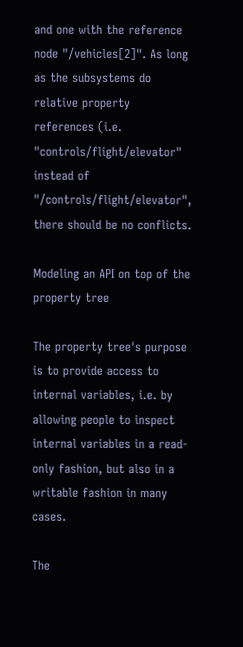and one with the reference node "/vehicles[2]". As long as the subsystems do relative property references (i.e. "controls/flight/elevator" instead of "/controls/flight/elevator", there should be no conflicts.

Modeling an API on top of the property tree

The property tree's purpose is to provide access to internal variables, i.e. by allowing people to inspect internal variables in a read-only fashion, but also in a writable fashion in many cases.

The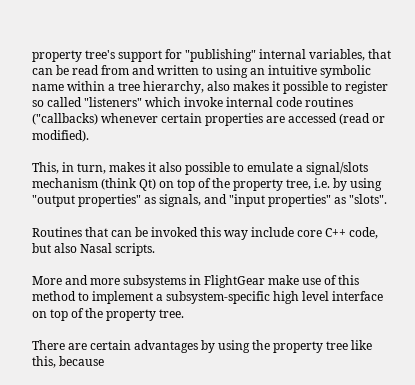property tree's support for "publishing" internal variables, that can be read from and written to using an intuitive symbolic name within a tree hierarchy, also makes it possible to register so called "listeners" which invoke internal code routines ("callbacks) whenever certain properties are accessed (read or modified).

This, in turn, makes it also possible to emulate a signal/slots mechanism (think Qt) on top of the property tree, i.e. by using "output properties" as signals, and "input properties" as "slots".

Routines that can be invoked this way include core C++ code, but also Nasal scripts.

More and more subsystems in FlightGear make use of this method to implement a subsystem-specific high level interface on top of the property tree.

There are certain advantages by using the property tree like this, because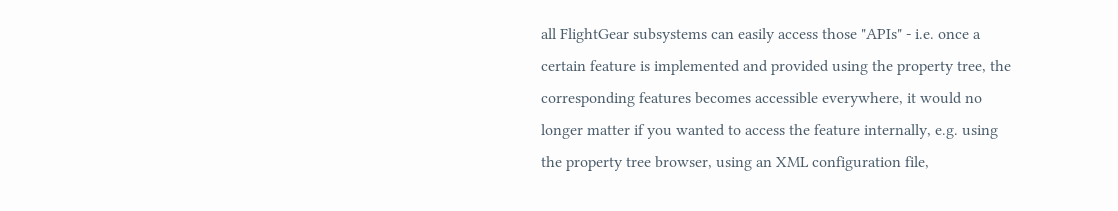all FlightGear subsystems can easily access those "APIs" - i.e. once a certain feature is implemented and provided using the property tree, the corresponding features becomes accessible everywhere, it would no longer matter if you wanted to access the feature internally, e.g. using the property tree browser, using an XML configuration file,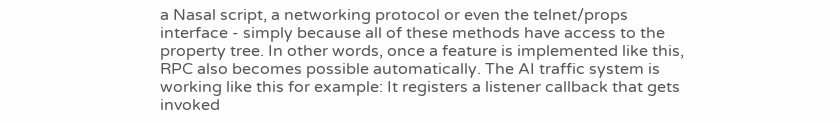a Nasal script, a networking protocol or even the telnet/props interface - simply because all of these methods have access to the property tree. In other words, once a feature is implemented like this, RPC also becomes possible automatically. The AI traffic system is working like this for example: It registers a listener callback that gets invoked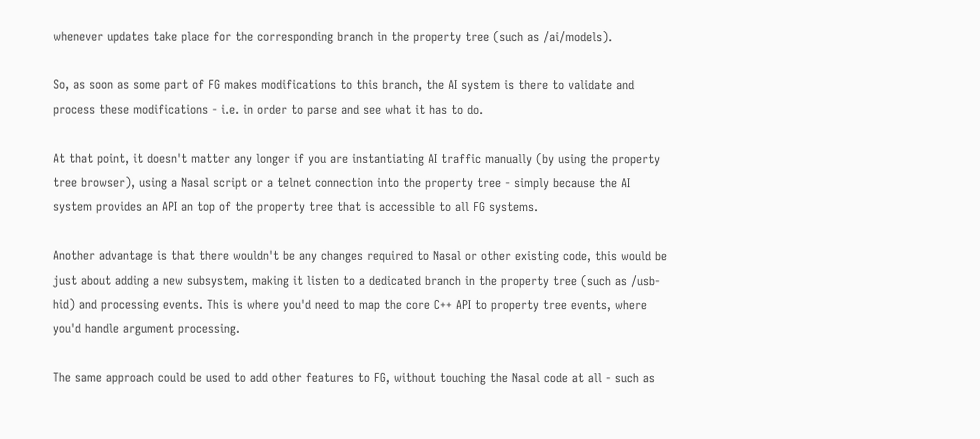whenever updates take place for the corresponding branch in the property tree (such as /ai/models).

So, as soon as some part of FG makes modifications to this branch, the AI system is there to validate and process these modifications - i.e. in order to parse and see what it has to do.

At that point, it doesn't matter any longer if you are instantiating AI traffic manually (by using the property tree browser), using a Nasal script or a telnet connection into the property tree - simply because the AI system provides an API an top of the property tree that is accessible to all FG systems.

Another advantage is that there wouldn't be any changes required to Nasal or other existing code, this would be just about adding a new subsystem, making it listen to a dedicated branch in the property tree (such as /usb-hid) and processing events. This is where you'd need to map the core C++ API to property tree events, where you'd handle argument processing.

The same approach could be used to add other features to FG, without touching the Nasal code at all - such as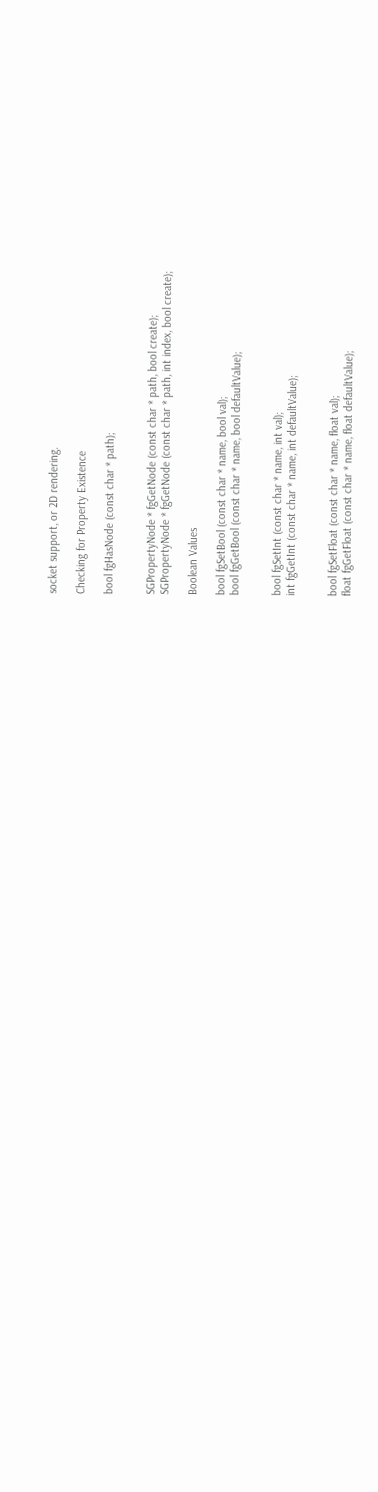socket support, or 2D rendering.

Checking for Property Existence

bool fgHasNode (const char * path);


SGPropertyNode * fgGetNode (const char * path, bool create);
SGPropertyNode * fgGetNode (const char * path, int index, bool create);

Boolean Values

bool fgSetBool (const char * name, bool val);
bool fgGetBool (const char * name, bool defaultValue);


bool fgSetInt (const char * name, int val);
int fgGetInt (const char * name, int defaultValue);


bool fgSetFloat (const char * name, float val);
float fgGetFloat (const char * name, float defaultValue);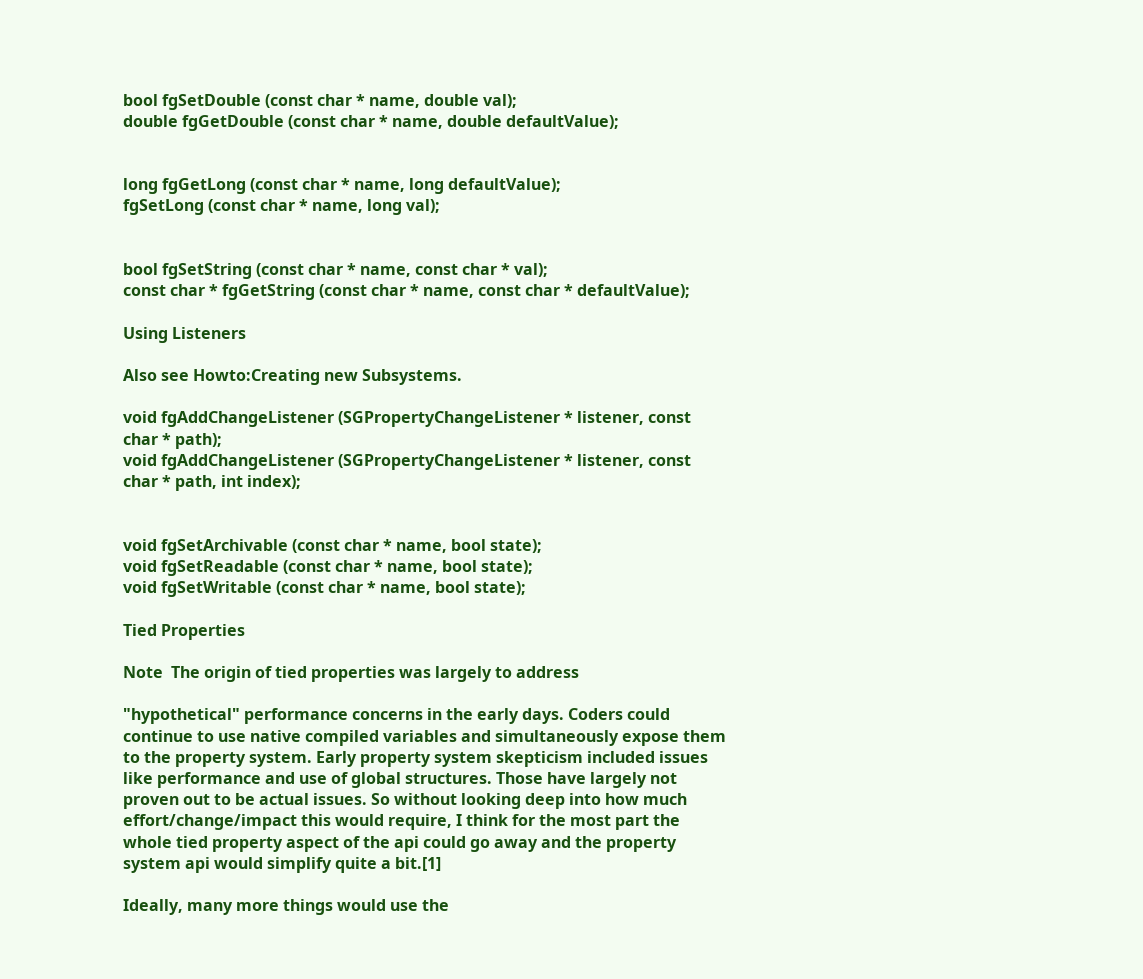bool fgSetDouble (const char * name, double val);
double fgGetDouble (const char * name, double defaultValue);


long fgGetLong (const char * name, long defaultValue);
fgSetLong (const char * name, long val);


bool fgSetString (const char * name, const char * val);
const char * fgGetString (const char * name, const char * defaultValue);

Using Listeners

Also see Howto:Creating new Subsystems.

void fgAddChangeListener (SGPropertyChangeListener * listener, const char * path);
void fgAddChangeListener (SGPropertyChangeListener * listener, const char * path, int index);


void fgSetArchivable (const char * name, bool state);
void fgSetReadable (const char * name, bool state);
void fgSetWritable (const char * name, bool state);

Tied Properties

Note  The origin of tied properties was largely to address

"hypothetical" performance concerns in the early days. Coders could continue to use native compiled variables and simultaneously expose them to the property system. Early property system skepticism included issues like performance and use of global structures. Those have largely not proven out to be actual issues. So without looking deep into how much effort/change/impact this would require, I think for the most part the whole tied property aspect of the api could go away and the property system api would simplify quite a bit.[1]

Ideally, many more things would use the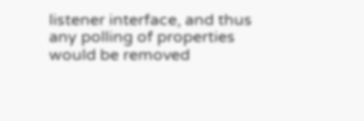listener interface, and thus any polling of properties would be removed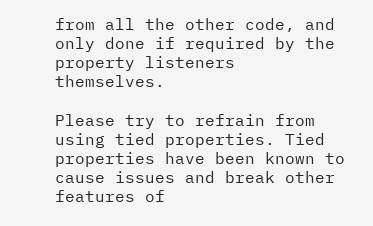from all the other code, and only done if required by the property listeners themselves.

Please try to refrain from using tied properties. Tied properties have been known to cause issues and break other features of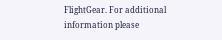FlightGear. For additional information please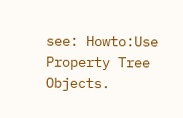see: Howto:Use Property Tree Objects.